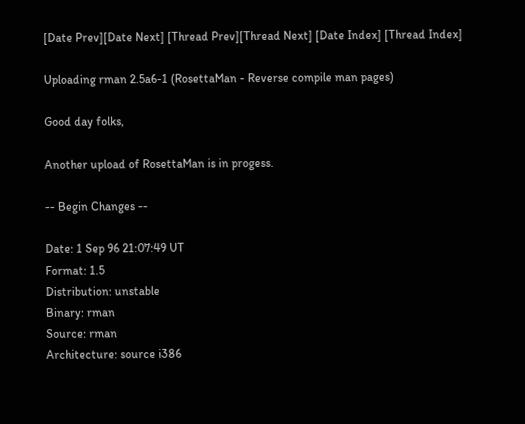[Date Prev][Date Next] [Thread Prev][Thread Next] [Date Index] [Thread Index]

Uploading rman 2.5a6-1 (RosettaMan - Reverse compile man pages)

Good day folks,

Another upload of RosettaMan is in progess.

-- Begin Changes --

Date: 1 Sep 96 21:07:49 UT
Format: 1.5
Distribution: unstable
Binary: rman
Source: rman
Architecture: source i386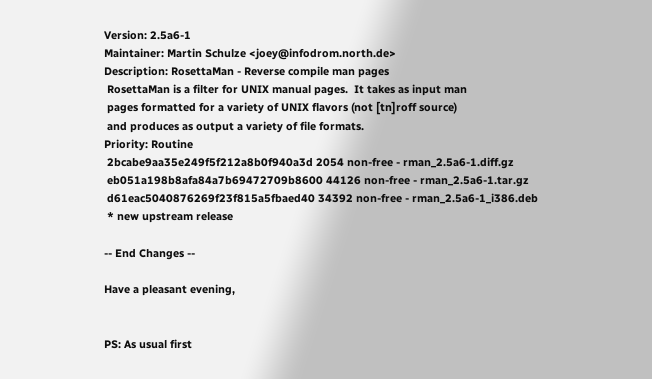Version: 2.5a6-1
Maintainer: Martin Schulze <joey@infodrom.north.de>
Description: RosettaMan - Reverse compile man pages
 RosettaMan is a filter for UNIX manual pages.  It takes as input man
 pages formatted for a variety of UNIX flavors (not [tn]roff source)
 and produces as output a variety of file formats.
Priority: Routine
 2bcabe9aa35e249f5f212a8b0f940a3d 2054 non-free - rman_2.5a6-1.diff.gz
 eb051a198b8afa84a7b69472709b8600 44126 non-free - rman_2.5a6-1.tar.gz
 d61eac5040876269f23f815a5fbaed40 34392 non-free - rman_2.5a6-1_i386.deb
 * new upstream release

-- End Changes --

Have a pleasant evening,


PS: As usual first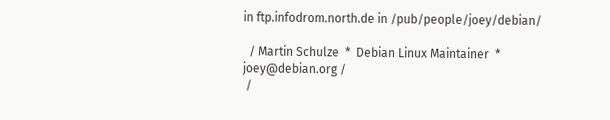in ftp.infodrom.north.de in /pub/people/joey/debian/

  / Martin Schulze  *  Debian Linux Maintainer  *  joey@debian.org /
 /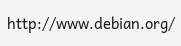http://www.debian.org/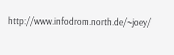http://www.infodrom.north.de/~joey/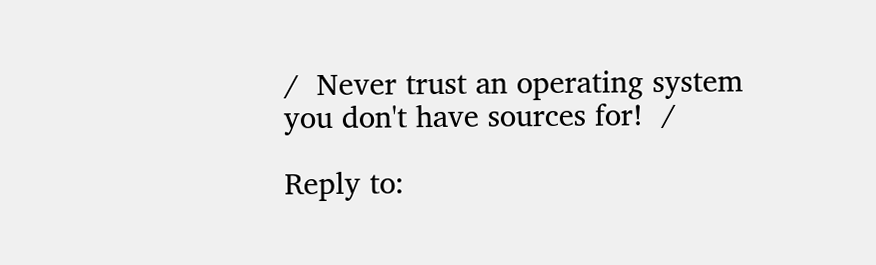/  Never trust an operating system you don't have sources for!  /

Reply to: